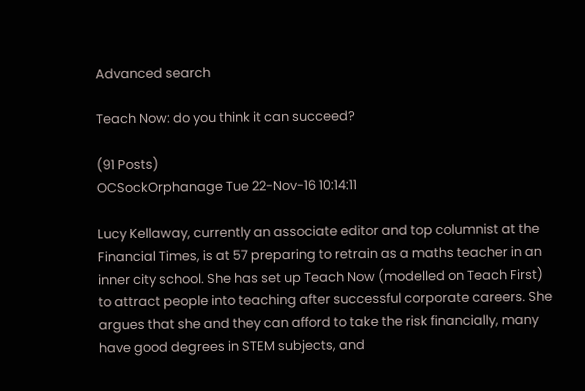Advanced search

Teach Now: do you think it can succeed?

(91 Posts)
OCSockOrphanage Tue 22-Nov-16 10:14:11

Lucy Kellaway, currently an associate editor and top columnist at the Financial Times, is at 57 preparing to retrain as a maths teacher in an inner city school. She has set up Teach Now (modelled on Teach First) to attract people into teaching after successful corporate careers. She argues that she and they can afford to take the risk financially, many have good degrees in STEM subjects, and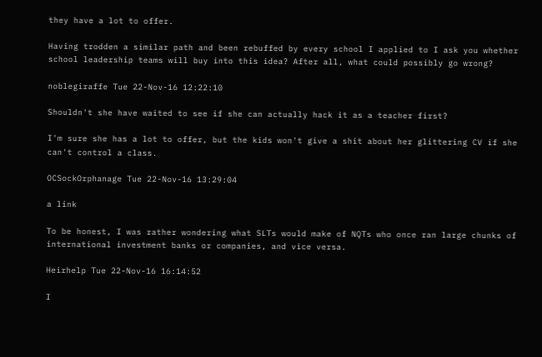they have a lot to offer.

Having trodden a similar path and been rebuffed by every school I applied to I ask you whether school leadership teams will buy into this idea? After all, what could possibly go wrong?

noblegiraffe Tue 22-Nov-16 12:22:10

Shouldn't she have waited to see if she can actually hack it as a teacher first?

I'm sure she has a lot to offer, but the kids won't give a shit about her glittering CV if she can't control a class.

OCSockOrphanage Tue 22-Nov-16 13:29:04

a link

To be honest, I was rather wondering what SLTs would make of NQTs who once ran large chunks of international investment banks or companies, and vice versa.

Heirhelp Tue 22-Nov-16 16:14:52

I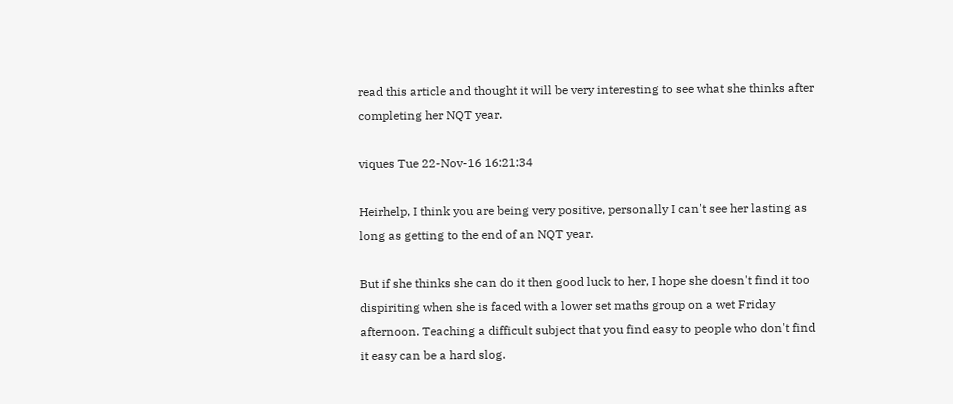read this article and thought it will be very interesting to see what she thinks after completing her NQT year.

viques Tue 22-Nov-16 16:21:34

Heirhelp, I think you are being very positive, personally I can't see her lasting as long as getting to the end of an NQT year.

But if she thinks she can do it then good luck to her, I hope she doesn't find it too dispiriting when she is faced with a lower set maths group on a wet Friday afternoon. Teaching a difficult subject that you find easy to people who don't find it easy can be a hard slog.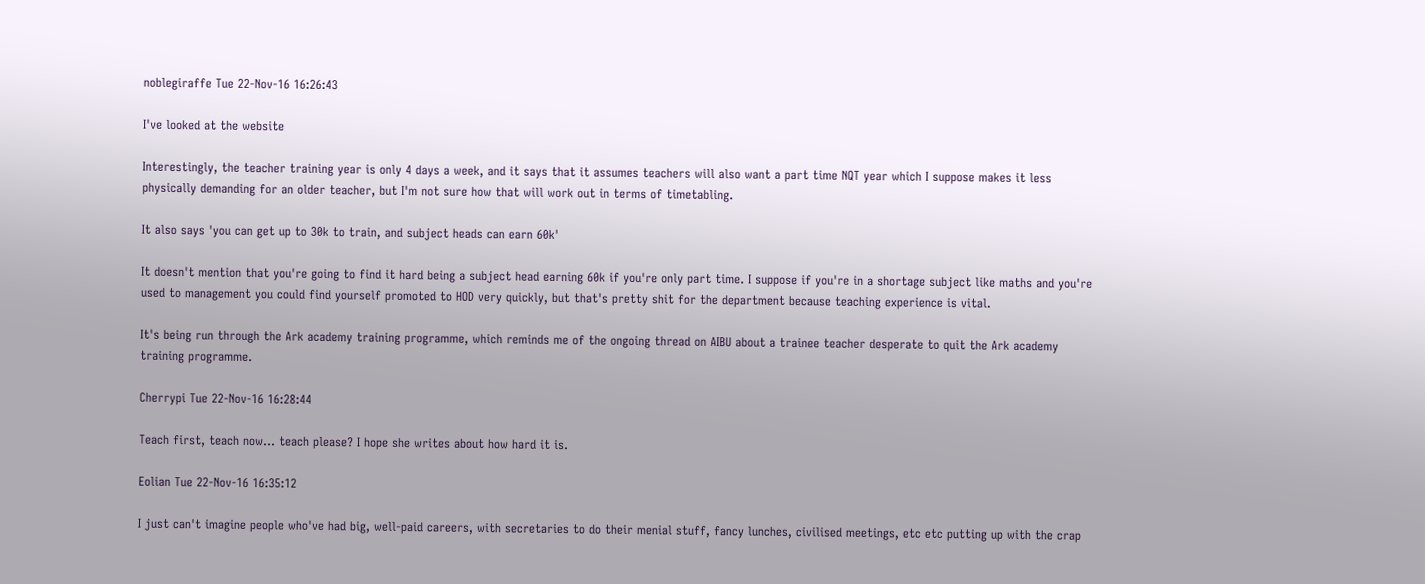noblegiraffe Tue 22-Nov-16 16:26:43

I've looked at the website

Interestingly, the teacher training year is only 4 days a week, and it says that it assumes teachers will also want a part time NQT year which I suppose makes it less physically demanding for an older teacher, but I'm not sure how that will work out in terms of timetabling.

It also says 'you can get up to 30k to train, and subject heads can earn 60k'

It doesn't mention that you're going to find it hard being a subject head earning 60k if you're only part time. I suppose if you're in a shortage subject like maths and you're used to management you could find yourself promoted to HOD very quickly, but that's pretty shit for the department because teaching experience is vital.

It's being run through the Ark academy training programme, which reminds me of the ongoing thread on AIBU about a trainee teacher desperate to quit the Ark academy training programme.

Cherrypi Tue 22-Nov-16 16:28:44

Teach first, teach now... teach please? I hope she writes about how hard it is.

Eolian Tue 22-Nov-16 16:35:12

I just can't imagine people who've had big, well-paid careers, with secretaries to do their menial stuff, fancy lunches, civilised meetings, etc etc putting up with the crap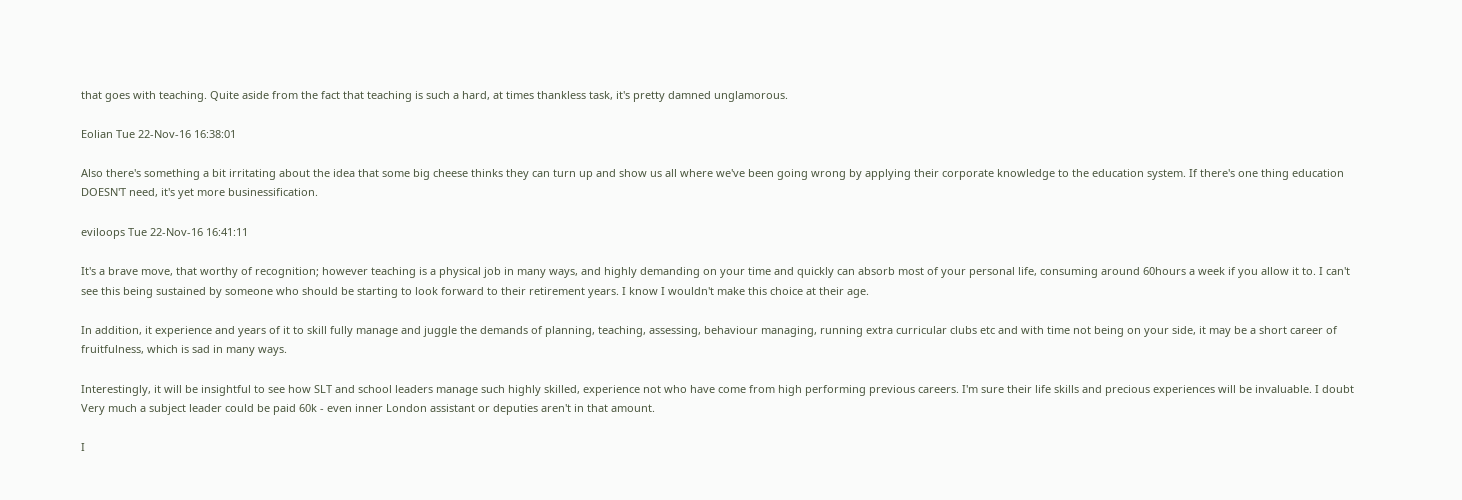that goes with teaching. Quite aside from the fact that teaching is such a hard, at times thankless task, it's pretty damned unglamorous.

Eolian Tue 22-Nov-16 16:38:01

Also there's something a bit irritating about the idea that some big cheese thinks they can turn up and show us all where we've been going wrong by applying their corporate knowledge to the education system. If there's one thing education DOESN'T need, it's yet more businessification.

eviloops Tue 22-Nov-16 16:41:11

It's a brave move, that worthy of recognition; however teaching is a physical job in many ways, and highly demanding on your time and quickly can absorb most of your personal life, consuming around 60hours a week if you allow it to. I can't see this being sustained by someone who should be starting to look forward to their retirement years. I know I wouldn't make this choice at their age.

In addition, it experience and years of it to skill fully manage and juggle the demands of planning, teaching, assessing, behaviour managing, running extra curricular clubs etc and with time not being on your side, it may be a short career of fruitfulness, which is sad in many ways.

Interestingly, it will be insightful to see how SLT and school leaders manage such highly skilled, experience not who have come from high performing previous careers. I'm sure their life skills and precious experiences will be invaluable. I doubt Very much a subject leader could be paid 60k - even inner London assistant or deputies aren't in that amount.

I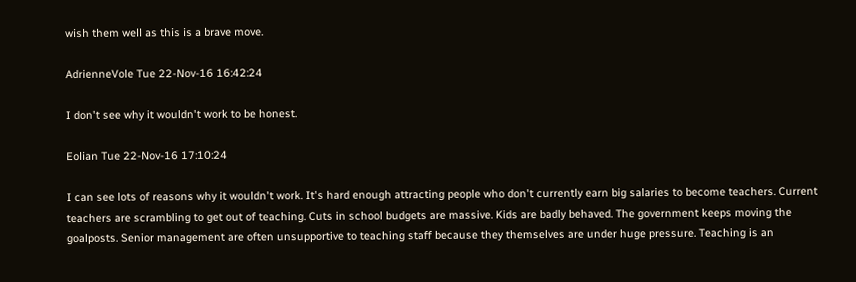wish them well as this is a brave move.

AdrienneVole Tue 22-Nov-16 16:42:24

I don't see why it wouldn't work to be honest.

Eolian Tue 22-Nov-16 17:10:24

I can see lots of reasons why it wouldn't work. It's hard enough attracting people who don't currently earn big salaries to become teachers. Current teachers are scrambling to get out of teaching. Cuts in school budgets are massive. Kids are badly behaved. The government keeps moving the goalposts. Senior management are often unsupportive to teaching staff because they themselves are under huge pressure. Teaching is an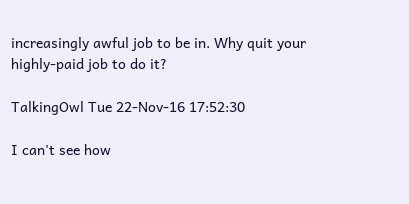increasingly awful job to be in. Why quit your highly-paid job to do it?

TalkingOwl Tue 22-Nov-16 17:52:30

I can't see how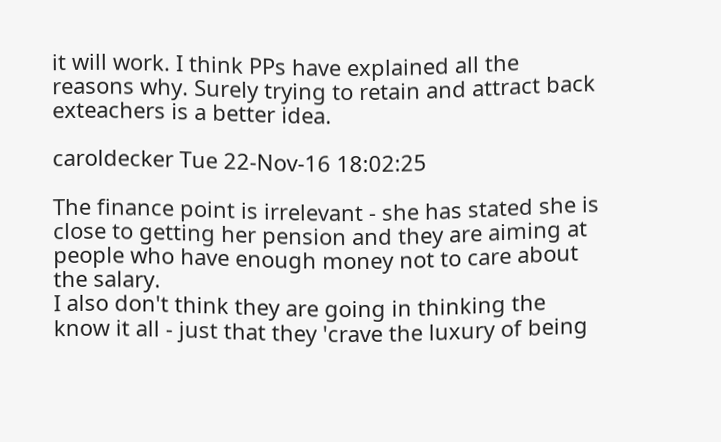it will work. I think PPs have explained all the reasons why. Surely trying to retain and attract back exteachers is a better idea.

caroldecker Tue 22-Nov-16 18:02:25

The finance point is irrelevant - she has stated she is close to getting her pension and they are aiming at people who have enough money not to care about the salary.
I also don't think they are going in thinking the know it all - just that they 'crave the luxury of being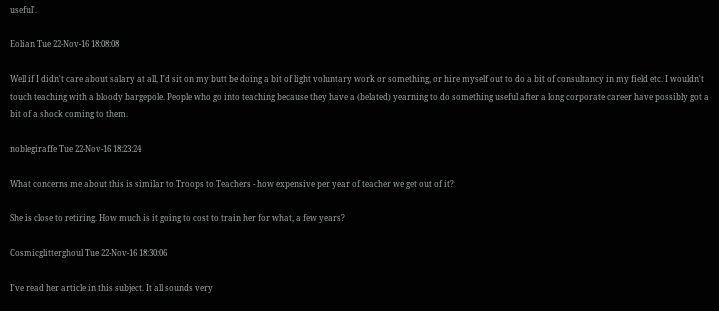useful'.

Eolian Tue 22-Nov-16 18:08:08

Well if I didn't care about salary at all, I'd sit on my butt be doing a bit of light voluntary work or something, or hire myself out to do a bit of consultancy in my field etc. I wouldn't touch teaching with a bloody bargepole. People who go into teaching because they have a (belated) yearning to do something useful after a long corporate career have possibly got a bit of a shock coming to them.

noblegiraffe Tue 22-Nov-16 18:23:24

What concerns me about this is similar to Troops to Teachers - how expensive per year of teacher we get out of it?

She is close to retiring. How much is it going to cost to train her for what, a few years?

Cosmicglitterghoul Tue 22-Nov-16 18:30:06

I've read her article in this subject. It all sounds very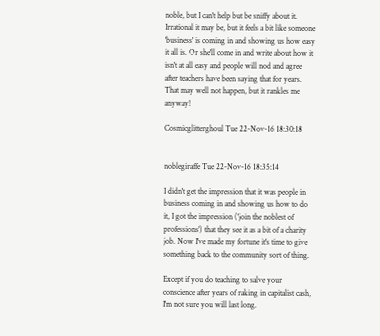noble, but I can't help but be sniffy about it. Irrational it may be, but it feels a bit like someone 'business' is coming in and showing us how easy it all is. Or she'll come in and write about how it isn't at all easy and people will nod and agree after teachers have been saying that for years. That may well not happen, but it rankles me anyway!

Cosmicglitterghoul Tue 22-Nov-16 18:30:18


noblegiraffe Tue 22-Nov-16 18:35:14

I didn't get the impression that it was people in business coming in and showing us how to do it, I got the impression ('join the noblest of professions') that they see it as a bit of a charity job. Now I've made my fortune it's time to give something back to the community sort of thing.

Except if you do teaching to salve your conscience after years of raking in capitalist cash, I'm not sure you will last long.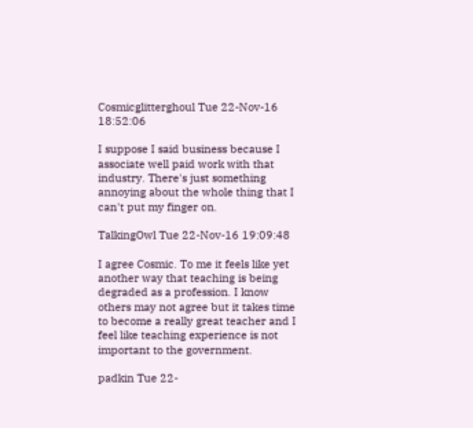Cosmicglitterghoul Tue 22-Nov-16 18:52:06

I suppose I said business because I associate well paid work with that industry. There's just something annoying about the whole thing that I can't put my finger on.

TalkingOwl Tue 22-Nov-16 19:09:48

I agree Cosmic. To me it feels like yet another way that teaching is being degraded as a profession. I know others may not agree but it takes time to become a really great teacher and I feel like teaching experience is not important to the government.

padkin Tue 22-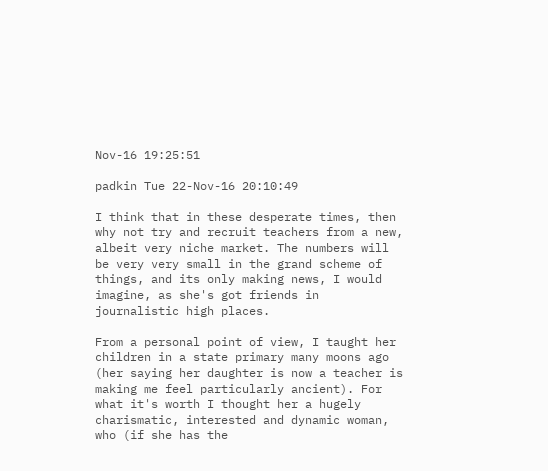Nov-16 19:25:51

padkin Tue 22-Nov-16 20:10:49

I think that in these desperate times, then why not try and recruit teachers from a new, albeit very niche market. The numbers will be very very small in the grand scheme of things, and its only making news, I would imagine, as she's got friends in journalistic high places.

From a personal point of view, I taught her children in a state primary many moons ago (her saying her daughter is now a teacher is making me feel particularly ancient). For what it's worth I thought her a hugely charismatic, interested and dynamic woman, who (if she has the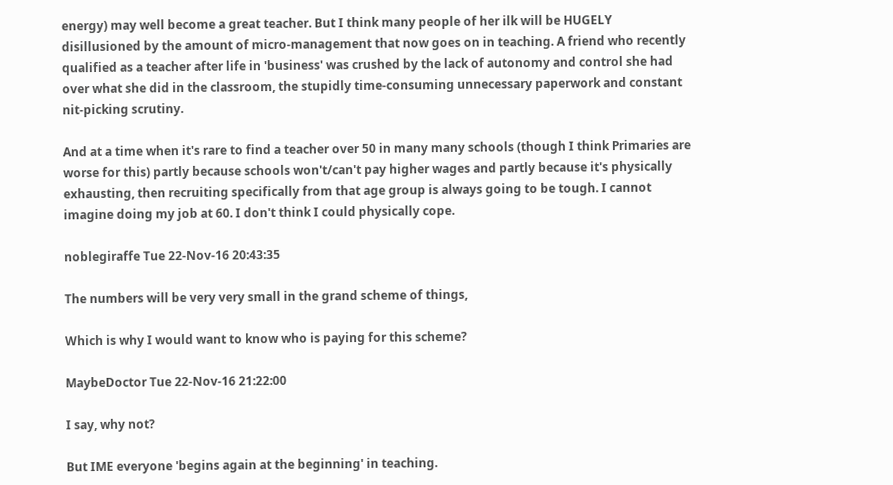energy) may well become a great teacher. But I think many people of her ilk will be HUGELY disillusioned by the amount of micro-management that now goes on in teaching. A friend who recently qualified as a teacher after life in 'business' was crushed by the lack of autonomy and control she had over what she did in the classroom, the stupidly time-consuming unnecessary paperwork and constant nit-picking scrutiny.

And at a time when it's rare to find a teacher over 50 in many many schools (though I think Primaries are worse for this) partly because schools won't/can't pay higher wages and partly because it's physically exhausting, then recruiting specifically from that age group is always going to be tough. I cannot imagine doing my job at 60. I don't think I could physically cope.

noblegiraffe Tue 22-Nov-16 20:43:35

The numbers will be very very small in the grand scheme of things,

Which is why I would want to know who is paying for this scheme?

MaybeDoctor Tue 22-Nov-16 21:22:00

I say, why not?

But IME everyone 'begins again at the beginning' in teaching.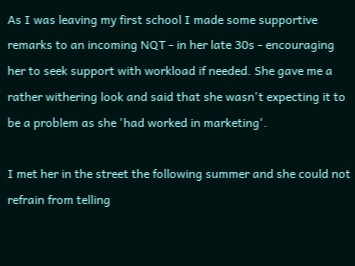As I was leaving my first school I made some supportive remarks to an incoming NQT - in her late 30s - encouraging her to seek support with workload if needed. She gave me a rather withering look and said that she wasn't expecting it to be a problem as she 'had worked in marketing'.

I met her in the street the following summer and she could not refrain from telling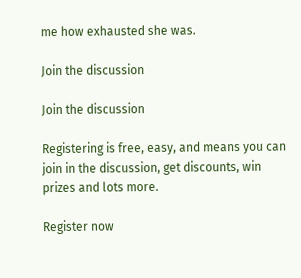me how exhausted she was.

Join the discussion

Join the discussion

Registering is free, easy, and means you can join in the discussion, get discounts, win prizes and lots more.

Register now